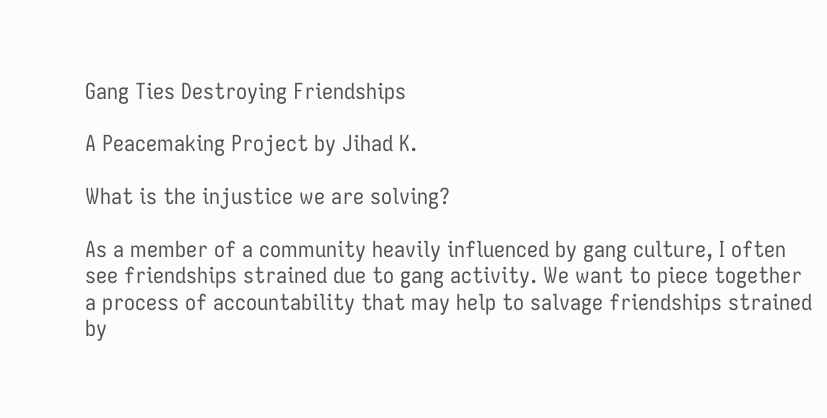Gang Ties Destroying Friendships

A Peacemaking Project by Jihad K.

What is the injustice we are solving?

As a member of a community heavily influenced by gang culture, I often see friendships strained due to gang activity. We want to piece together a process of accountability that may help to salvage friendships strained by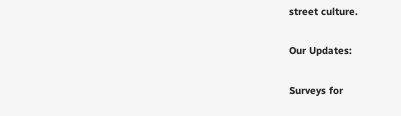street culture.

Our Updates:

Surveys for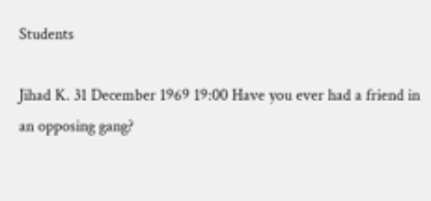Students

Jihad K. 31 December 1969 19:00 Have you ever had a friend in an opposing gang?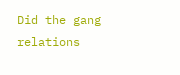Did the gang relations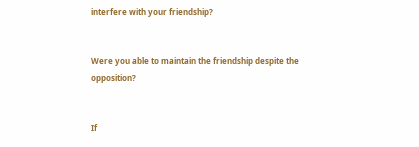interfere with your friendship?


Were you able to maintain the friendship despite the opposition?


If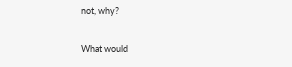not, why?


What would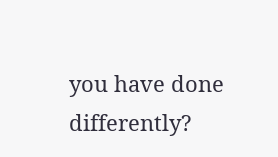you have done differently?